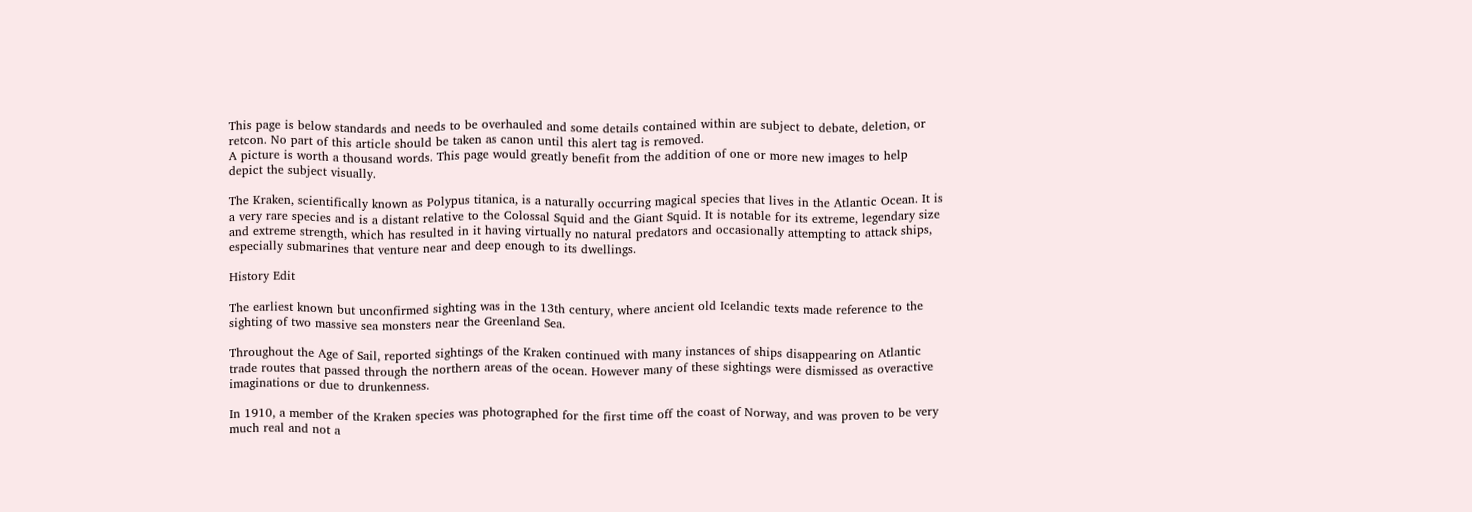This page is below standards and needs to be overhauled and some details contained within are subject to debate, deletion, or retcon. No part of this article should be taken as canon until this alert tag is removed.
A picture is worth a thousand words. This page would greatly benefit from the addition of one or more new images to help depict the subject visually.

The Kraken, scientifically known as Polypus titanica, is a naturally occurring magical species that lives in the Atlantic Ocean. It is a very rare species and is a distant relative to the Colossal Squid and the Giant Squid. It is notable for its extreme, legendary size and extreme strength, which has resulted in it having virtually no natural predators and occasionally attempting to attack ships, especially submarines that venture near and deep enough to its dwellings.

History Edit

The earliest known but unconfirmed sighting was in the 13th century, where ancient old Icelandic texts made reference to the sighting of two massive sea monsters near the Greenland Sea.

Throughout the Age of Sail, reported sightings of the Kraken continued with many instances of ships disappearing on Atlantic trade routes that passed through the northern areas of the ocean. However many of these sightings were dismissed as overactive imaginations or due to drunkenness.

In 1910, a member of the Kraken species was photographed for the first time off the coast of Norway, and was proven to be very much real and not a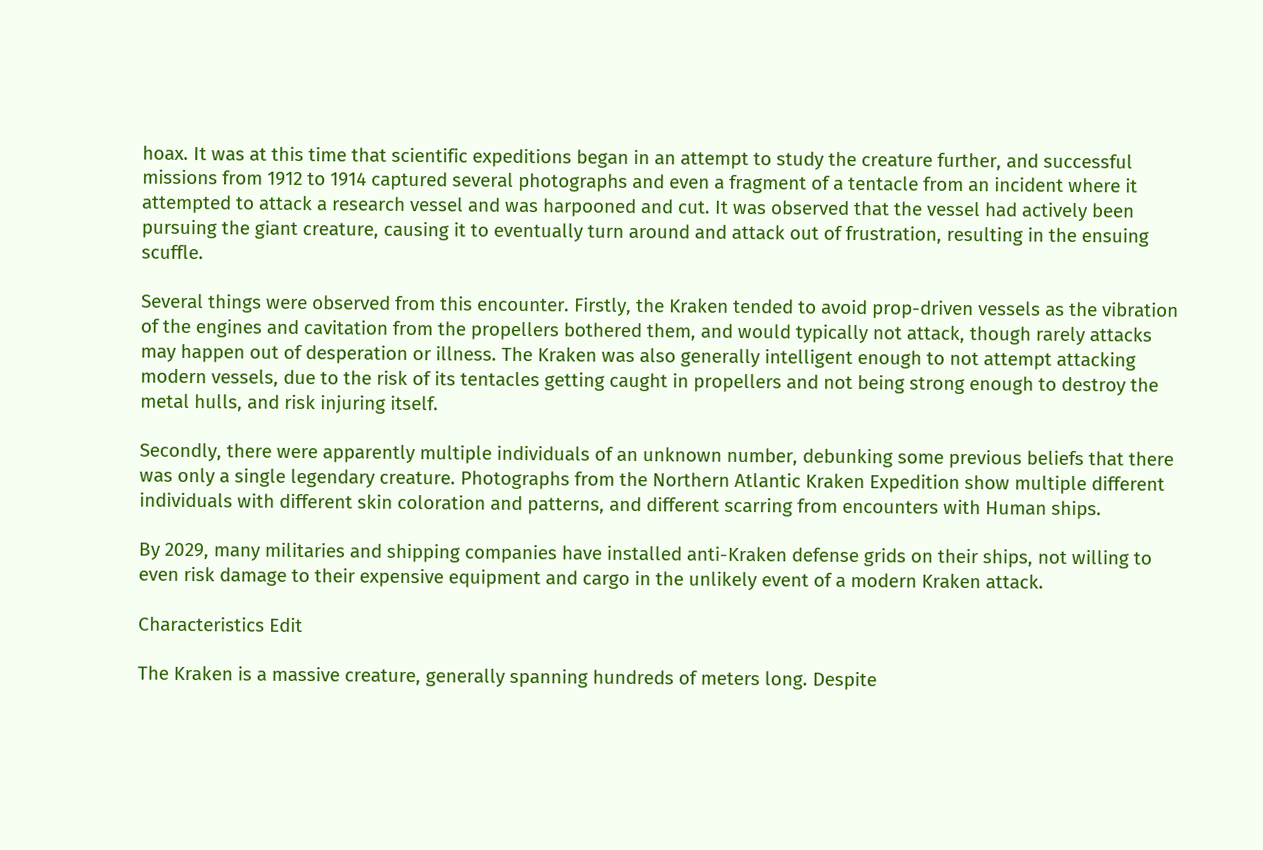hoax. It was at this time that scientific expeditions began in an attempt to study the creature further, and successful missions from 1912 to 1914 captured several photographs and even a fragment of a tentacle from an incident where it attempted to attack a research vessel and was harpooned and cut. It was observed that the vessel had actively been pursuing the giant creature, causing it to eventually turn around and attack out of frustration, resulting in the ensuing scuffle.

Several things were observed from this encounter. Firstly, the Kraken tended to avoid prop-driven vessels as the vibration of the engines and cavitation from the propellers bothered them, and would typically not attack, though rarely attacks may happen out of desperation or illness. The Kraken was also generally intelligent enough to not attempt attacking modern vessels, due to the risk of its tentacles getting caught in propellers and not being strong enough to destroy the metal hulls, and risk injuring itself.

Secondly, there were apparently multiple individuals of an unknown number, debunking some previous beliefs that there was only a single legendary creature. Photographs from the Northern Atlantic Kraken Expedition show multiple different individuals with different skin coloration and patterns, and different scarring from encounters with Human ships.

By 2029, many militaries and shipping companies have installed anti-Kraken defense grids on their ships, not willing to even risk damage to their expensive equipment and cargo in the unlikely event of a modern Kraken attack.

Characteristics Edit

The Kraken is a massive creature, generally spanning hundreds of meters long. Despite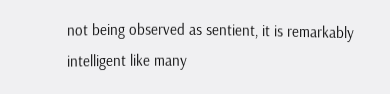not being observed as sentient, it is remarkably intelligent like many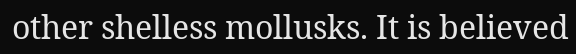other shelless mollusks. It is believed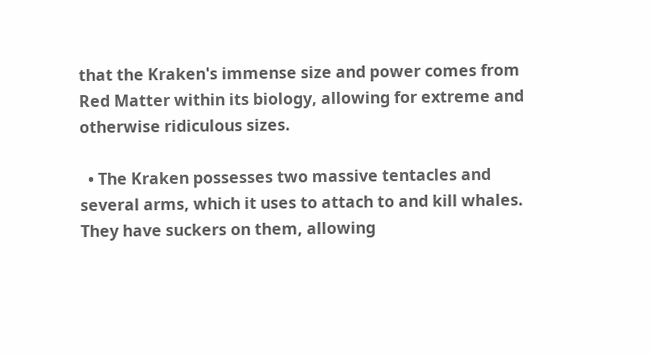that the Kraken's immense size and power comes from Red Matter within its biology, allowing for extreme and otherwise ridiculous sizes.

  • The Kraken possesses two massive tentacles and several arms, which it uses to attach to and kill whales. They have suckers on them, allowing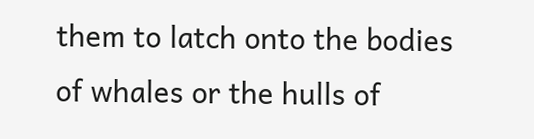them to latch onto the bodies of whales or the hulls of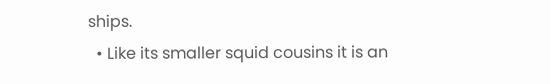ships.
  • Like its smaller squid cousins it is an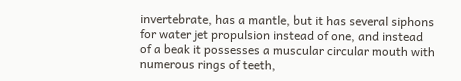invertebrate, has a mantle, but it has several siphons for water jet propulsion instead of one, and instead of a beak it possesses a muscular circular mouth with numerous rings of teeth,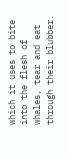which it uses to bite into the flesh of whales, tear and eat through their blubber.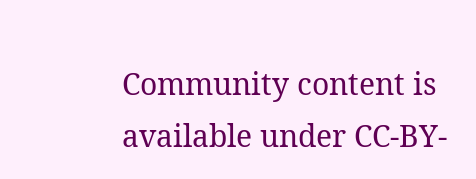Community content is available under CC-BY-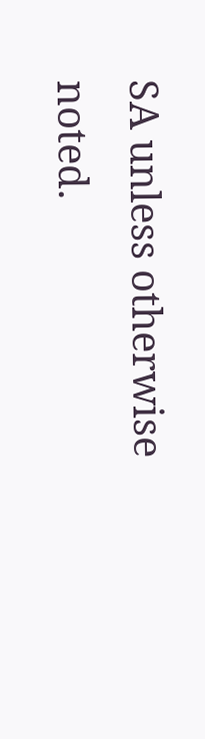SA unless otherwise noted.